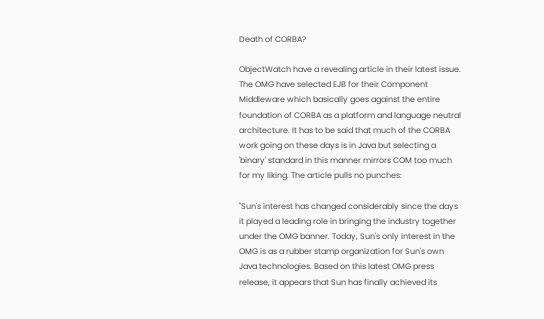Death of CORBA?

ObjectWatch have a revealing article in their latest issue. The OMG have selected EJB for their Component Middleware which basically goes against the entire foundation of CORBA as a platform and language neutral architecture. It has to be said that much of the CORBA work going on these days is in Java but selecting a 'binary' standard in this manner mirrors COM too much for my liking. The article pulls no punches:

"Sun's interest has changed considerably since the days it played a leading role in bringing the industry together under the OMG banner. Today, Sun's only interest in the OMG is as a rubber stamp organization for Sun's own Java technologies. Based on this latest OMG press release, it appears that Sun has finally achieved its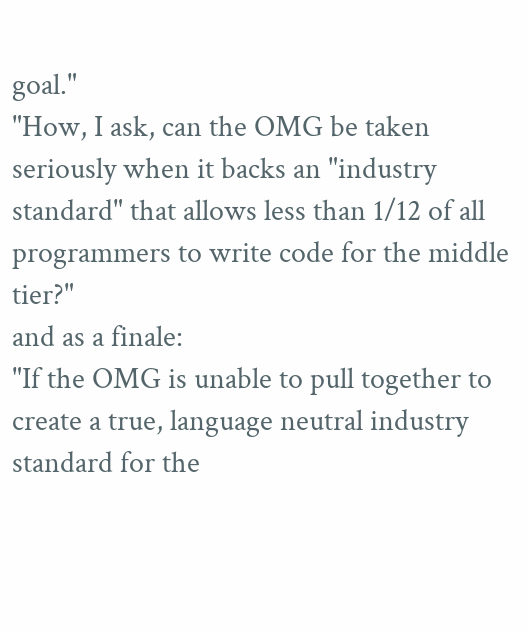goal."
"How, I ask, can the OMG be taken seriously when it backs an "industry standard" that allows less than 1/12 of all programmers to write code for the middle tier?"
and as a finale:
"If the OMG is unable to pull together to create a true, language neutral industry standard for the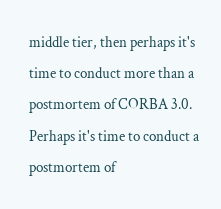middle tier, then perhaps it's time to conduct more than a postmortem of CORBA 3.0. Perhaps it's time to conduct a postmortem of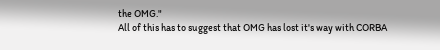the OMG."
All of this has to suggest that OMG has lost it's way with CORBA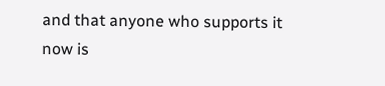and that anyone who supports it now is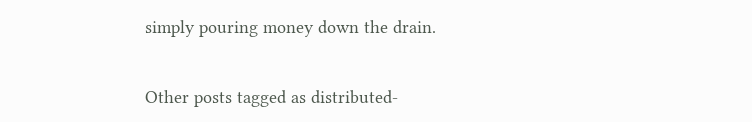simply pouring money down the drain.


Other posts tagged as distributed-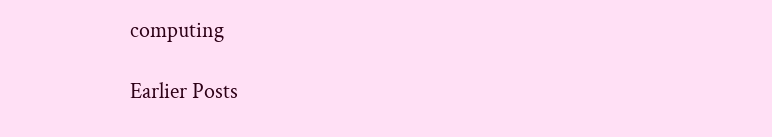computing

Earlier Posts